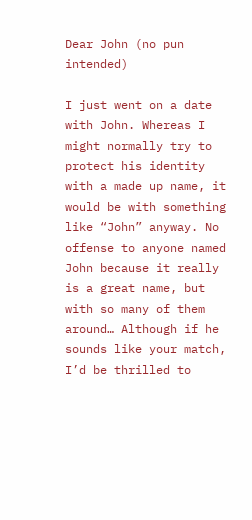Dear John (no pun intended)

I just went on a date with John. Whereas I might normally try to protect his identity with a made up name, it would be with something like “John” anyway. No offense to anyone named John because it really is a great name, but with so many of them around… Although if he sounds like your match, I’d be thrilled to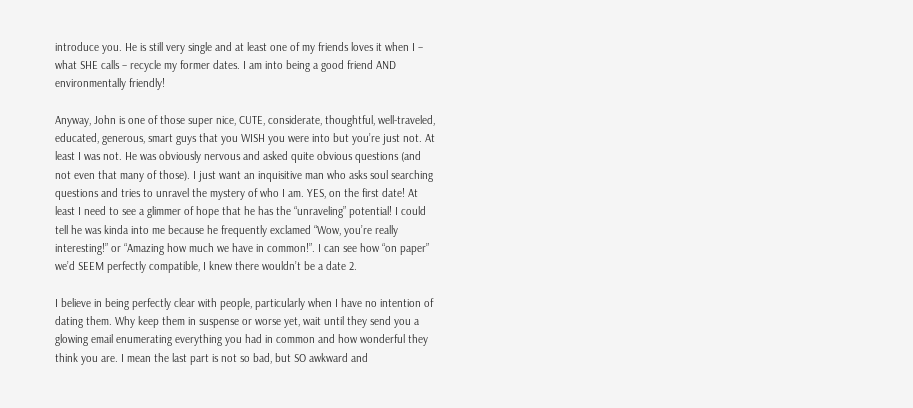introduce you. He is still very single and at least one of my friends loves it when I – what SHE calls – recycle my former dates. I am into being a good friend AND environmentally friendly!

Anyway, John is one of those super nice, CUTE, considerate, thoughtful, well-traveled, educated, generous, smart guys that you WISH you were into but you’re just not. At least I was not. He was obviously nervous and asked quite obvious questions (and not even that many of those). I just want an inquisitive man who asks soul searching questions and tries to unravel the mystery of who I am. YES, on the first date! At least I need to see a glimmer of hope that he has the “unraveling” potential! I could tell he was kinda into me because he frequently exclamed “Wow, you’re really interesting!” or “Amazing how much we have in common!”. I can see how “on paper” we’d SEEM perfectly compatible, I knew there wouldn’t be a date 2.

I believe in being perfectly clear with people, particularly when I have no intention of dating them. Why keep them in suspense or worse yet, wait until they send you a glowing email enumerating everything you had in common and how wonderful they think you are. I mean the last part is not so bad, but SO awkward and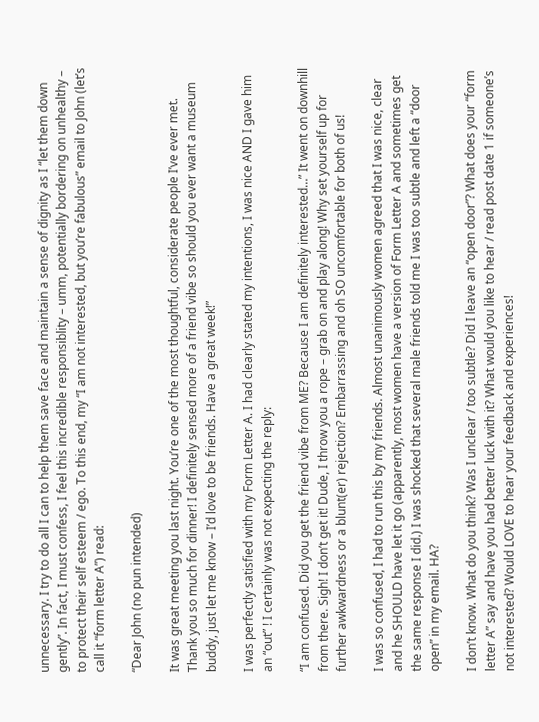unnecessary. I try to do all I can to help them save face and maintain a sense of dignity as I “let them down gently”. In fact, I must confess, I feel this incredible responsiblity – umm, potentially bordering on unhealthy – to protect their self esteem / ego. To this end, my “I am not interested, but you’re fabulous” email to John (let’s call it “form letter A”) read:

“Dear John (no pun intended)

It was great meeting you last night. You’re one of the most thoughtful, considerate people I’ve ever met. Thank you so much for dinner! I definitely sensed more of a friend vibe so should you ever want a museum buddy, just let me know – I’d love to be friends. Have a great week!”

I was perfectly satisfied with my Form Letter A. I had clearly stated my intentions, I was nice AND I gave him an “out” ! I certainly was not expecting the reply:

“I am confused. Did you get the friend vibe from ME? Because I am definitely interested…” It went on downhill from there. Sigh! I don’t get it! Dude, I throw you a rope – grab on and play along! Why set yourself up for further awkwardness or a blunt(er) rejection? Embarrassing and oh SO uncomfortable for both of us!

I was so confused, I had to run this by my friends. Almost unanimously women agreed that I was nice, clear and he SHOULD have let it go (apparently, most women have a version of Form Letter A and sometimes get the same response I did.) I was shocked that several male friends told me I was too subtle and left a “door open” in my email. HA?

I don’t know. What do you think? Was I unclear / too subtle? Did I leave an “open door”? What does your “form letter A” say and have you had better luck with it? What would you like to hear / read post date 1 if someone’s not interested? Would LOVE to hear your feedback and experiences!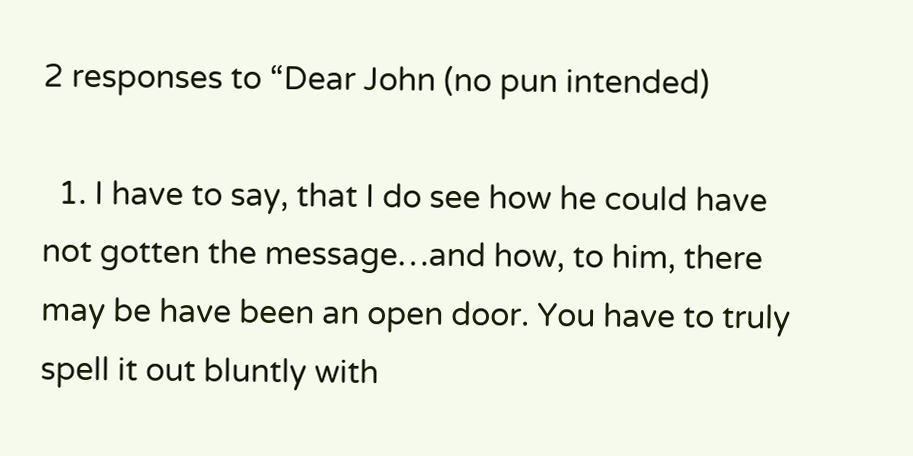2 responses to “Dear John (no pun intended)

  1. I have to say, that I do see how he could have not gotten the message…and how, to him, there may be have been an open door. You have to truly spell it out bluntly with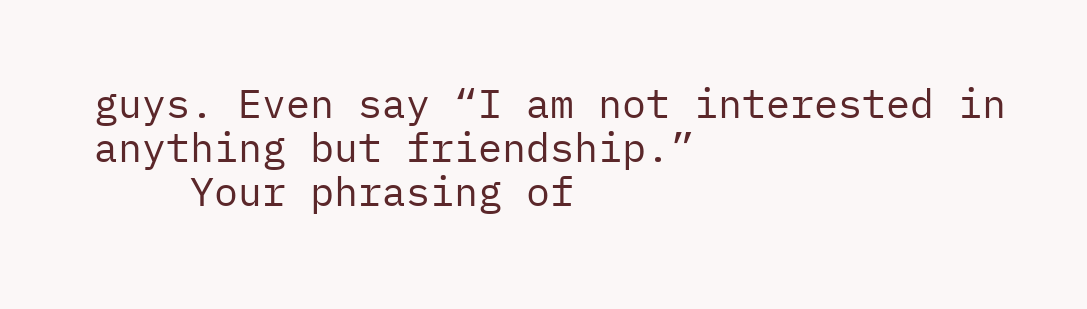guys. Even say “I am not interested in anything but friendship.”
    Your phrasing of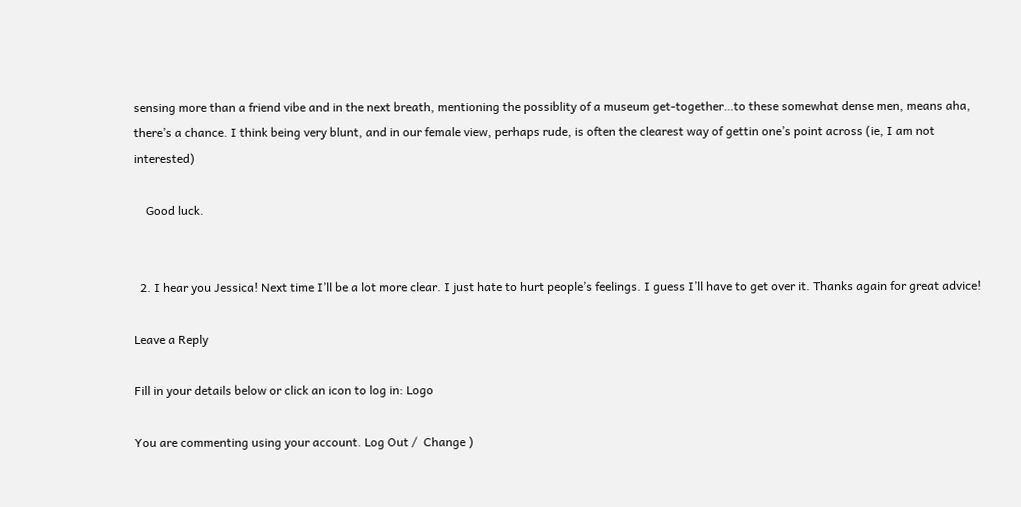sensing more than a friend vibe and in the next breath, mentioning the possiblity of a museum get-together…to these somewhat dense men, means aha, there’s a chance. I think being very blunt, and in our female view, perhaps rude, is often the clearest way of gettin one’s point across (ie, I am not interested)

    Good luck.


  2. I hear you Jessica! Next time I’ll be a lot more clear. I just hate to hurt people’s feelings. I guess I’ll have to get over it. Thanks again for great advice!

Leave a Reply

Fill in your details below or click an icon to log in: Logo

You are commenting using your account. Log Out /  Change )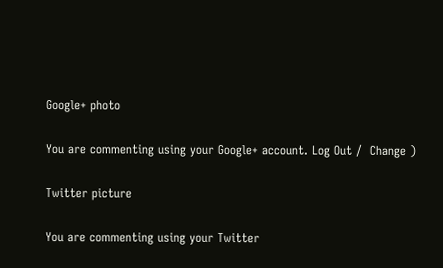Google+ photo

You are commenting using your Google+ account. Log Out /  Change )

Twitter picture

You are commenting using your Twitter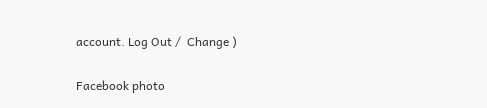account. Log Out /  Change )

Facebook photo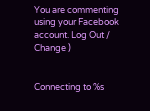You are commenting using your Facebook account. Log Out /  Change )


Connecting to %s